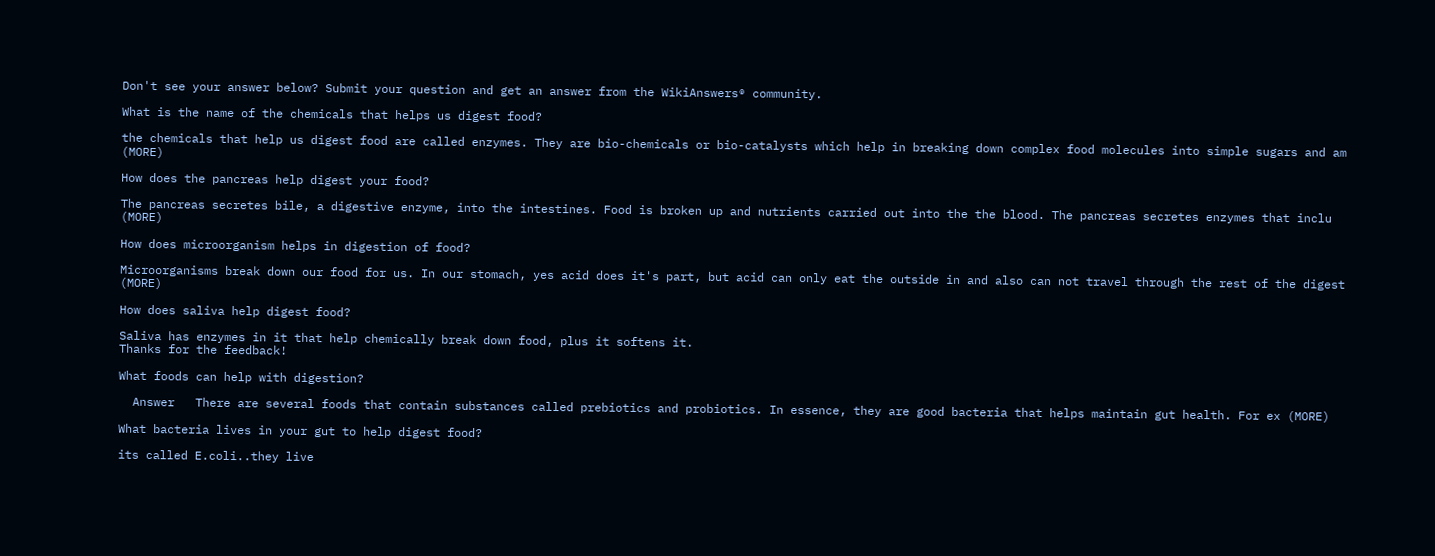Don't see your answer below? Submit your question and get an answer from the WikiAnswers® community.

What is the name of the chemicals that helps us digest food?

the chemicals that help us digest food are called enzymes. They are bio-chemicals or bio-catalysts which help in breaking down complex food molecules into simple sugars and am (MORE)

How does the pancreas help digest your food?

The pancreas secretes bile, a digestive enzyme, into the intestines. Food is broken up and nutrients carried out into the the blood. The pancreas secretes enzymes that inclu (MORE)

How does microorganism helps in digestion of food?

Microorganisms break down our food for us. In our stomach, yes acid does it's part, but acid can only eat the outside in and also can not travel through the rest of the digest (MORE)

How does saliva help digest food?

Saliva has enzymes in it that help chemically break down food, plus it softens it.
Thanks for the feedback!

What foods can help with digestion?

  Answer   There are several foods that contain substances called prebiotics and probiotics. In essence, they are good bacteria that helps maintain gut health. For ex (MORE)

What bacteria lives in your gut to help digest food?

its called E.coli..they live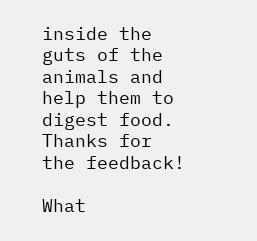inside the guts of the animals and help them to digest food.
Thanks for the feedback!

What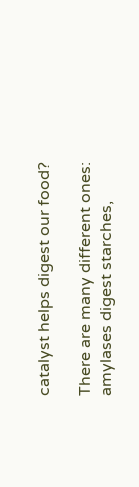catalyst helps digest our food?

There are many different ones: amylases digest starches,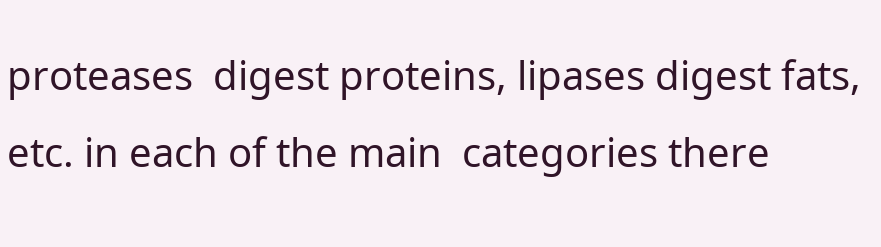proteases  digest proteins, lipases digest fats, etc. in each of the main  categories there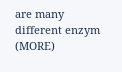are many different enzym (MORE)